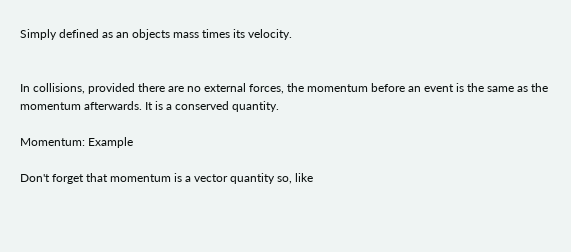Simply defined as an objects mass times its velocity.


In collisions, provided there are no external forces, the momentum before an event is the same as the momentum afterwards. It is a conserved quantity.

Momentum: Example

Don't forget that momentum is a vector quantity so, like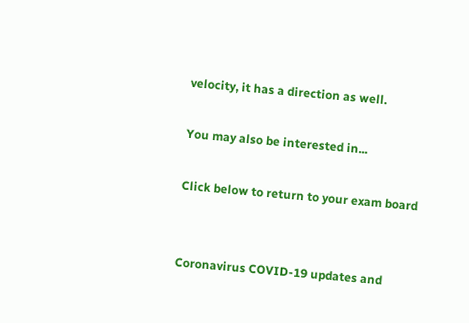velocity, it has a direction as well.

You may also be interested in...

Click below to return to your exam board


Coronavirus COVID-19 updates and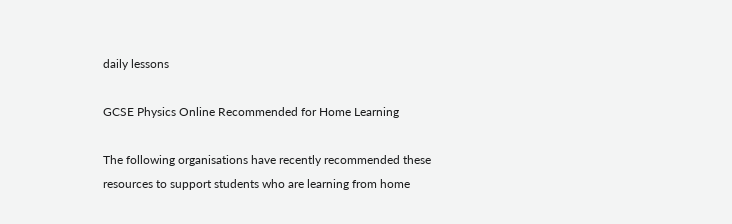daily lessons

GCSE Physics Online Recommended for Home Learning

The following organisations have recently recommended these resources to support students who are learning from home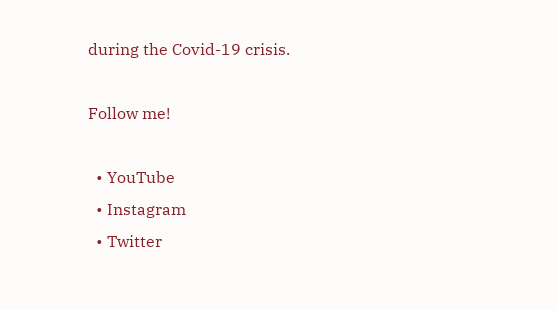during the Covid-19 crisis.

Follow me!

  • YouTube
  • Instagram
  • Twitter